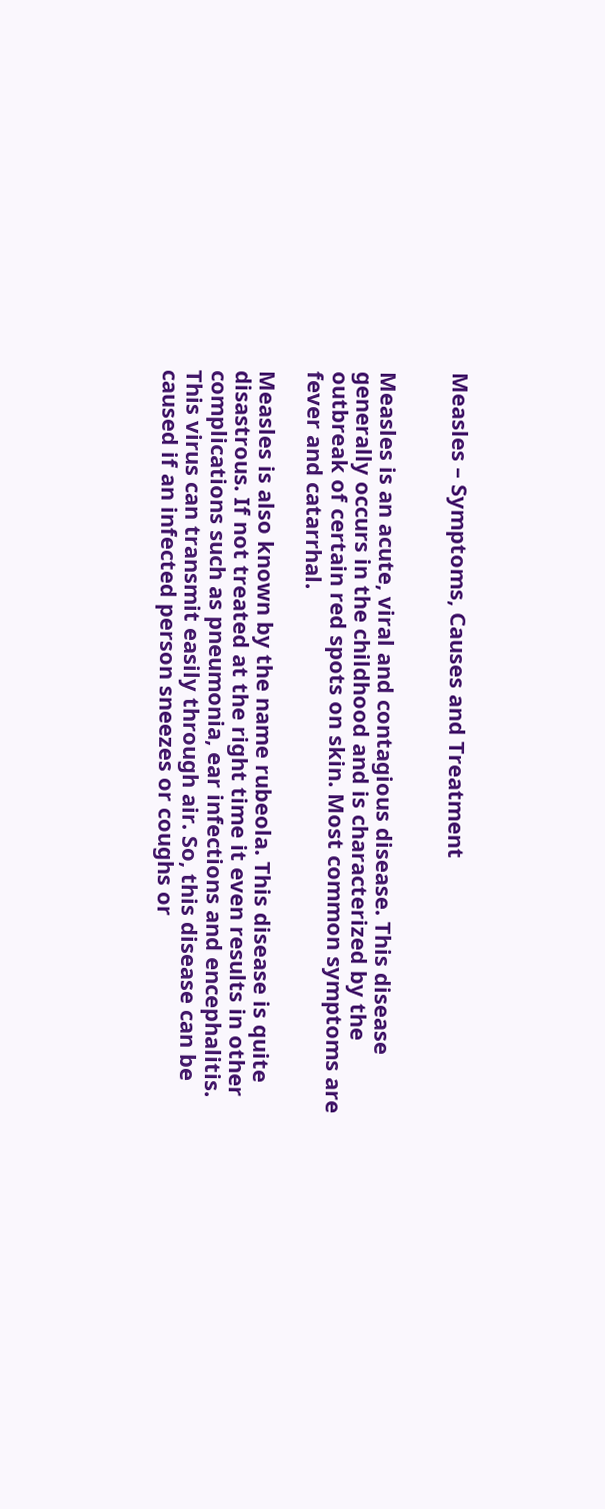Measles – Symptoms, Causes and Treatment


Measles is an acute, viral and contagious disease. This disease generally occurs in the childhood and is characterized by the outbreak of certain red spots on skin. Most common symptoms are fever and catarrhal.

Measles is also known by the name rubeola. This disease is quite disastrous. If not treated at the right time it even results in other complications such as pneumonia, ear infections and encephalitis. This virus can transmit easily through air. So, this disease can be caused if an infected person sneezes or coughs or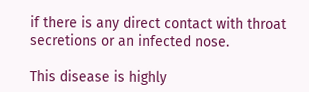if there is any direct contact with throat secretions or an infected nose.

This disease is highly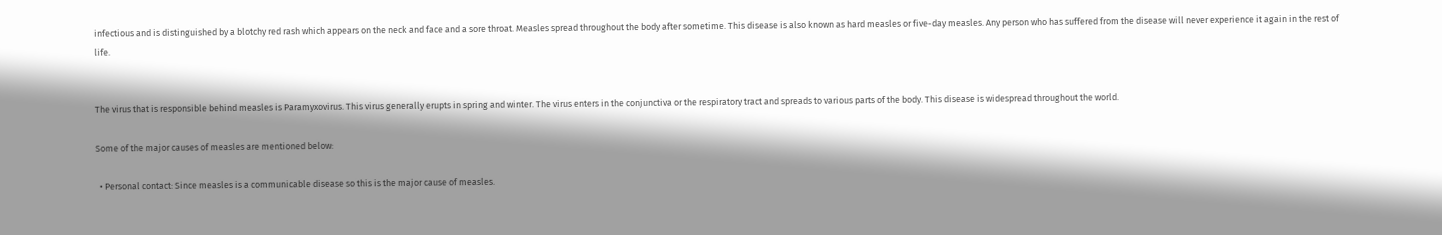infectious and is distinguished by a blotchy red rash which appears on the neck and face and a sore throat. Measles spread throughout the body after sometime. This disease is also known as hard measles or five-day measles. Any person who has suffered from the disease will never experience it again in the rest of life.


The virus that is responsible behind measles is Paramyxovirus. This virus generally erupts in spring and winter. The virus enters in the conjunctiva or the respiratory tract and spreads to various parts of the body. This disease is widespread throughout the world.

Some of the major causes of measles are mentioned below:

  • Personal contact: Since measles is a communicable disease so this is the major cause of measles.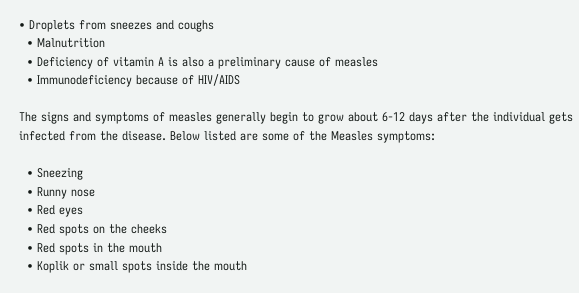• Droplets from sneezes and coughs
  • Malnutrition
  • Deficiency of vitamin A is also a preliminary cause of measles
  • Immunodeficiency because of HIV/AIDS

The signs and symptoms of measles generally begin to grow about 6-12 days after the individual gets infected from the disease. Below listed are some of the Measles symptoms:

  • Sneezing
  • Runny nose
  • Red eyes
  • Red spots on the cheeks
  • Red spots in the mouth
  • Koplik or small spots inside the mouth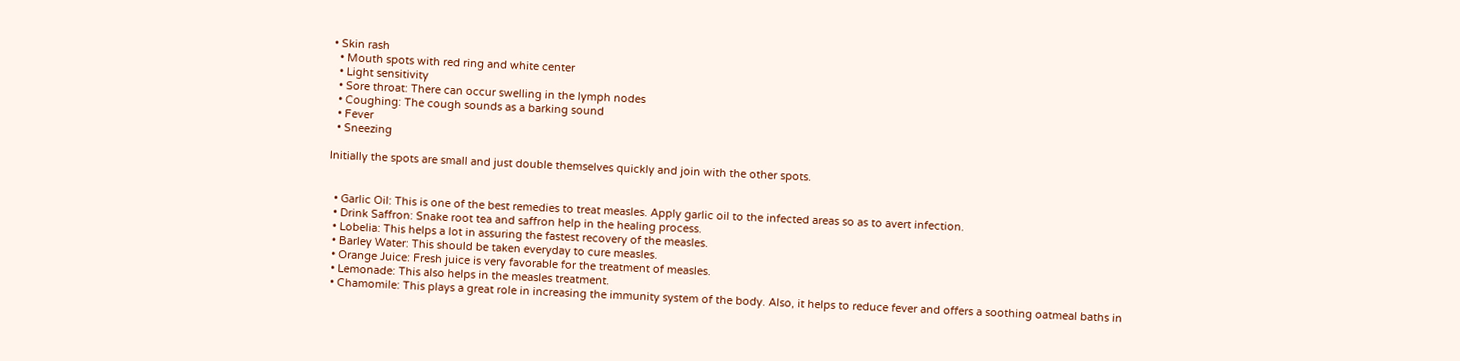• Skin rash
  • Mouth spots with red ring and white center
  • Light sensitivity
  • Sore throat: There can occur swelling in the lymph nodes
  • Coughing: The cough sounds as a barking sound
  • Fever
  • Sneezing

Initially the spots are small and just double themselves quickly and join with the other spots.


  • Garlic Oil: This is one of the best remedies to treat measles. Apply garlic oil to the infected areas so as to avert infection.
  • Drink Saffron: Snake root tea and saffron help in the healing process.
  • Lobelia: This helps a lot in assuring the fastest recovery of the measles.
  • Barley Water: This should be taken everyday to cure measles.
  • Orange Juice: Fresh juice is very favorable for the treatment of measles.
  • Lemonade: This also helps in the measles treatment.
  • Chamomile: This plays a great role in increasing the immunity system of the body. Also, it helps to reduce fever and offers a soothing oatmeal baths in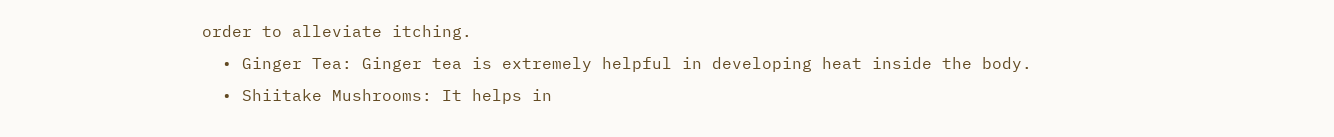order to alleviate itching.
  • Ginger Tea: Ginger tea is extremely helpful in developing heat inside the body.
  • Shiitake Mushrooms: It helps in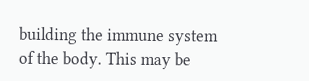building the immune system of the body. This may be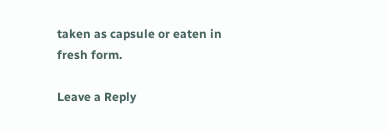taken as capsule or eaten in fresh form.

Leave a Reply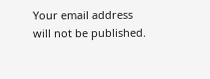Your email address will not be published.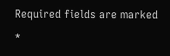Required fields are marked *